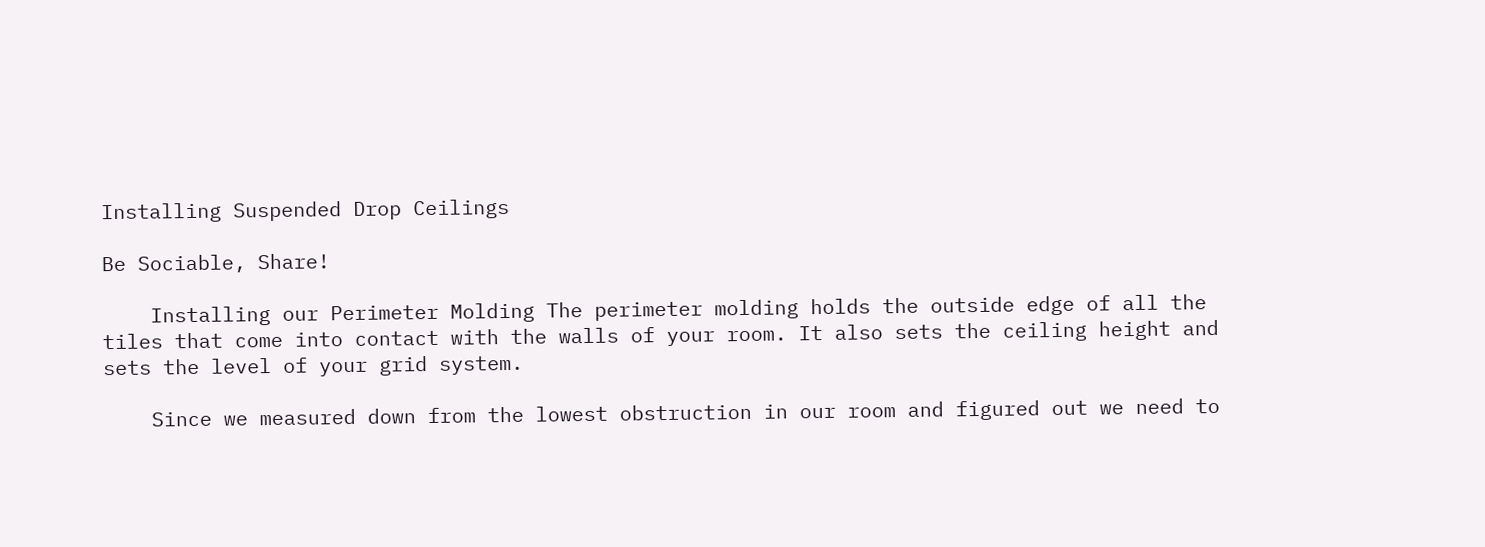Installing Suspended Drop Ceilings

Be Sociable, Share!

    Installing our Perimeter Molding The perimeter molding holds the outside edge of all the tiles that come into contact with the walls of your room. It also sets the ceiling height and sets the level of your grid system.

    Since we measured down from the lowest obstruction in our room and figured out we need to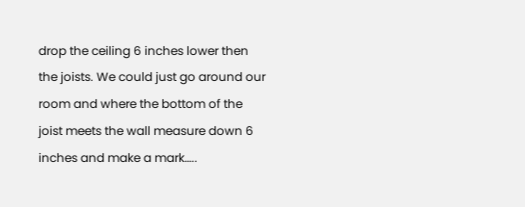drop the ceiling 6 inches lower then the joists. We could just go around our room and where the bottom of the joist meets the wall measure down 6 inches and make a mark…..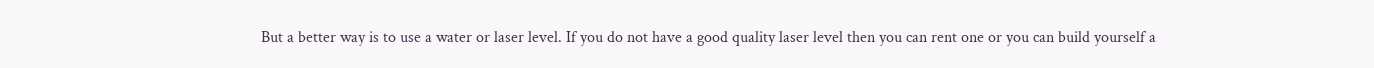But a better way is to use a water or laser level. If you do not have a good quality laser level then you can rent one or you can build yourself a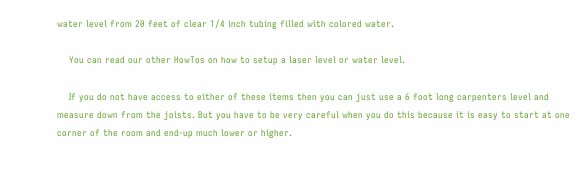water level from 20 feet of clear 1/4 inch tubing filled with colored water.

    You can read our other HowTos on how to setup a laser level or water level.

    If you do not have access to either of these items then you can just use a 6 foot long carpenters level and measure down from the joists. But you have to be very careful when you do this because it is easy to start at one corner of the room and end-up much lower or higher.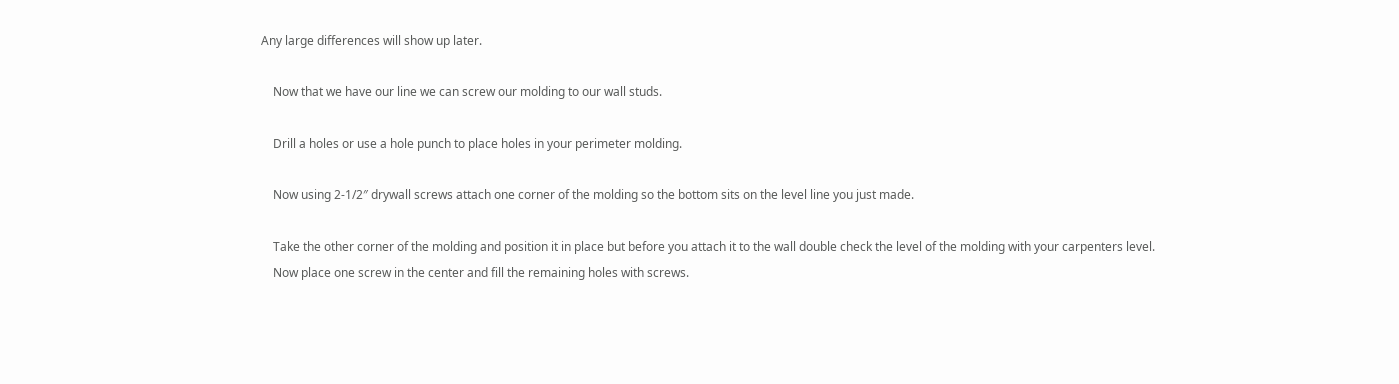Any large differences will show up later.

    Now that we have our line we can screw our molding to our wall studs.

    Drill a holes or use a hole punch to place holes in your perimeter molding.

    Now using 2-1/2″ drywall screws attach one corner of the molding so the bottom sits on the level line you just made.

    Take the other corner of the molding and position it in place but before you attach it to the wall double check the level of the molding with your carpenters level.
    Now place one screw in the center and fill the remaining holes with screws.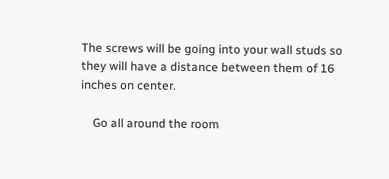The screws will be going into your wall studs so they will have a distance between them of 16 inches on center.

    Go all around the room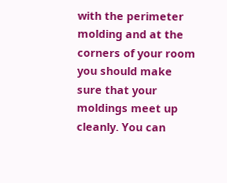with the perimeter molding and at the corners of your room you should make sure that your moldings meet up cleanly. You can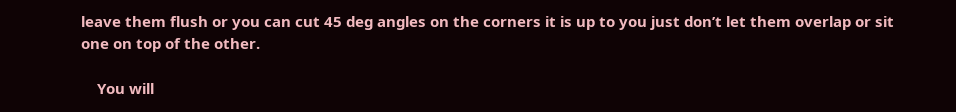leave them flush or you can cut 45 deg angles on the corners it is up to you just don’t let them overlap or sit one on top of the other.

    You will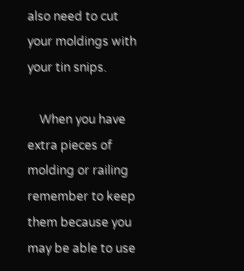also need to cut your moldings with your tin snips.

    When you have extra pieces of molding or railing remember to keep them because you may be able to use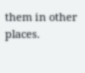them in other places.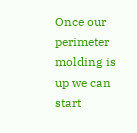Once our perimeter molding is up we can start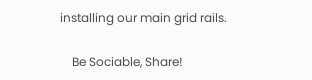installing our main grid rails.

    Be Sociable, Share!